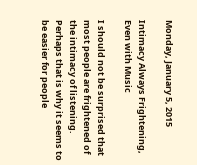Monday, January 5, 2015

Intimacy Always Frightening, Even with Music

I should not be surprised that most people are frightened of the intimacy of listening.  Perhaps that is why it seems to be easier for people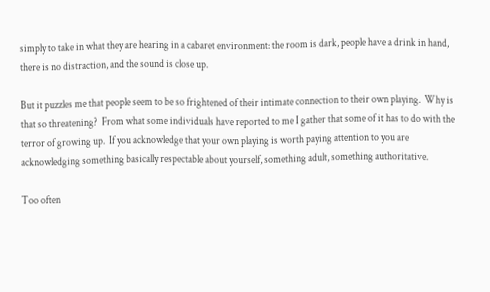simply to take in what they are hearing in a cabaret environment: the room is dark, people have a drink in hand, there is no distraction, and the sound is close up.

But it puzzles me that people seem to be so frightened of their intimate connection to their own playing.  Why is that so threatening?  From what some individuals have reported to me I gather that some of it has to do with the terror of growing up.  If you acknowledge that your own playing is worth paying attention to you are acknowledging something basically respectable about yourself, something adult, something authoritative.

Too often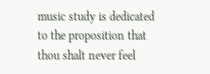music study is dedicated to the proposition that thou shalt never feel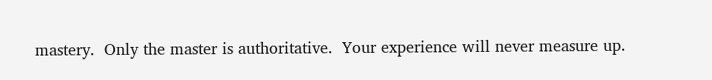mastery.  Only the master is authoritative.  Your experience will never measure up.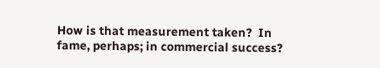How is that measurement taken?  In fame, perhaps; in commercial success?